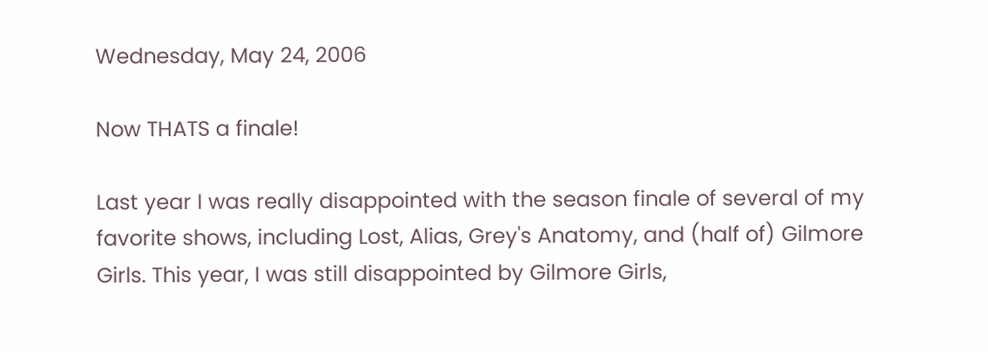Wednesday, May 24, 2006

Now THATS a finale!

Last year I was really disappointed with the season finale of several of my favorite shows, including Lost, Alias, Grey's Anatomy, and (half of) Gilmore Girls. This year, I was still disappointed by Gilmore Girls,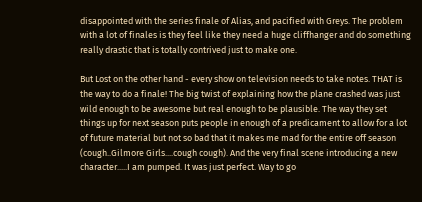disappointed with the series finale of Alias, and pacified with Greys. The problem with a lot of finales is they feel like they need a huge cliffhanger and do something really drastic that is totally contrived just to make one.

But Lost on the other hand - every show on television needs to take notes. THAT is the way to do a finale! The big twist of explaining how the plane crashed was just wild enough to be awesome but real enough to be plausible. The way they set things up for next season puts people in enough of a predicament to allow for a lot of future material but not so bad that it makes me mad for the entire off season (cough..Gilmore Girls....cough cough). And the very final scene introducing a new character.....I am pumped. It was just perfect. Way to go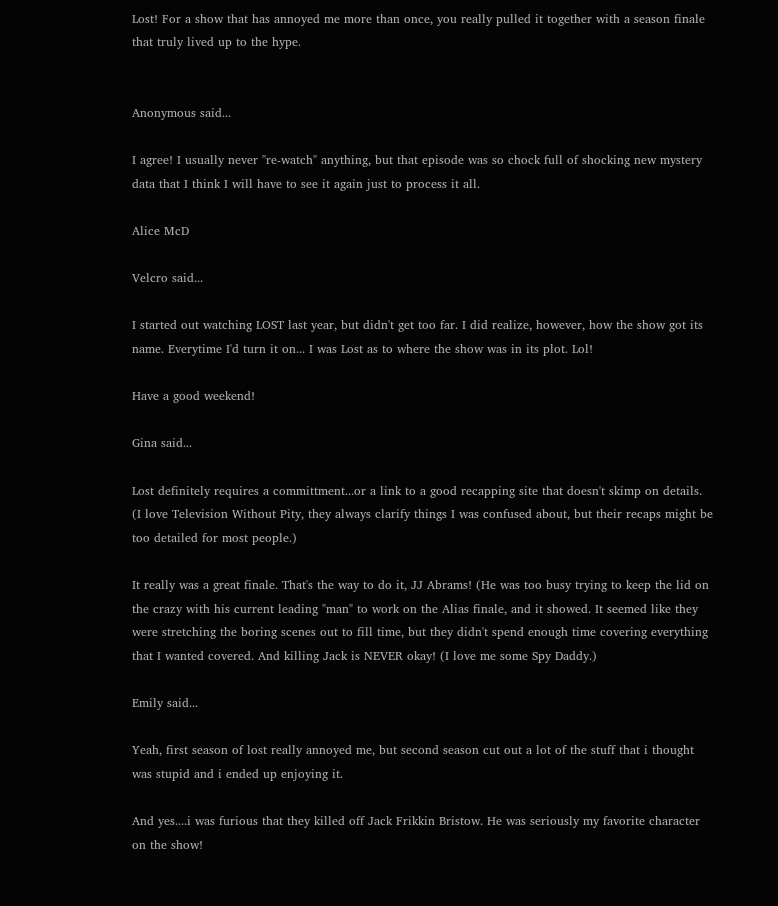Lost! For a show that has annoyed me more than once, you really pulled it together with a season finale that truly lived up to the hype.


Anonymous said...

I agree! I usually never "re-watch" anything, but that episode was so chock full of shocking new mystery data that I think I will have to see it again just to process it all.

Alice McD

Velcro said...

I started out watching LOST last year, but didn't get too far. I did realize, however, how the show got its name. Everytime I'd turn it on... I was Lost as to where the show was in its plot. Lol!

Have a good weekend!

Gina said...

Lost definitely requires a committment...or a link to a good recapping site that doesn't skimp on details. (I love Television Without Pity, they always clarify things I was confused about, but their recaps might be too detailed for most people.)

It really was a great finale. That's the way to do it, JJ Abrams! (He was too busy trying to keep the lid on the crazy with his current leading "man" to work on the Alias finale, and it showed. It seemed like they were stretching the boring scenes out to fill time, but they didn't spend enough time covering everything that I wanted covered. And killing Jack is NEVER okay! (I love me some Spy Daddy.)

Emily said...

Yeah, first season of lost really annoyed me, but second season cut out a lot of the stuff that i thought was stupid and i ended up enjoying it.

And yes....i was furious that they killed off Jack Frikkin Bristow. He was seriously my favorite character on the show!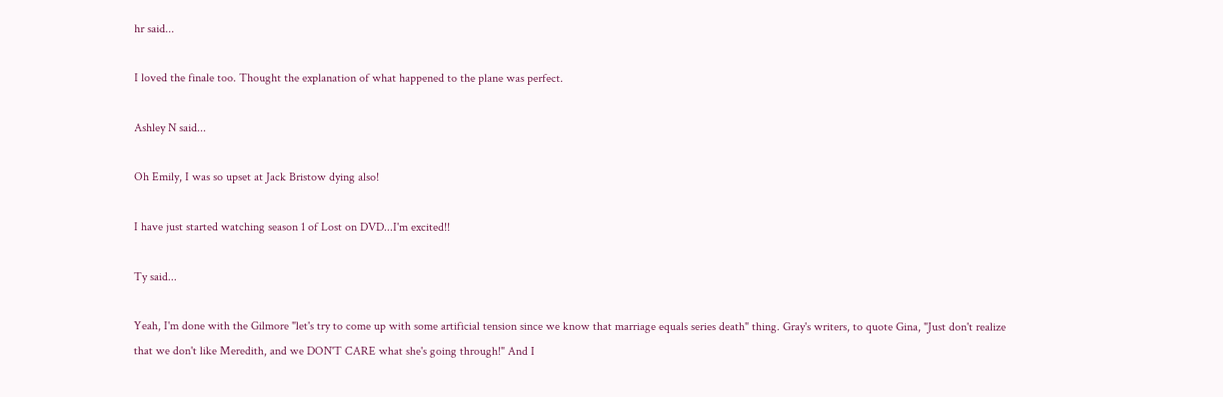hr said...

I loved the finale too. Thought the explanation of what happened to the plane was perfect.

Ashley N said...

Oh Emily, I was so upset at Jack Bristow dying also!

I have just started watching season 1 of Lost on DVD...I'm excited!!

Ty said...

Yeah, I'm done with the Gilmore "let's try to come up with some artificial tension since we know that marriage equals series death" thing. Gray's writers, to quote Gina, "Just don't realize that we don't like Meredith, and we DON'T CARE what she's going through!" And I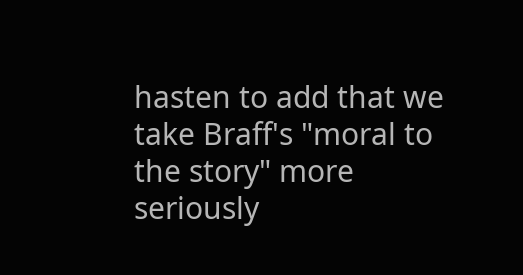hasten to add that we take Braff's "moral to the story" more seriously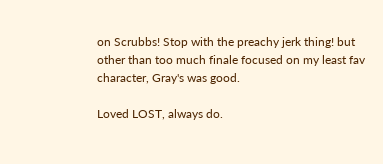on Scrubbs! Stop with the preachy jerk thing! but other than too much finale focused on my least fav character, Gray's was good.

Loved LOST, always do.